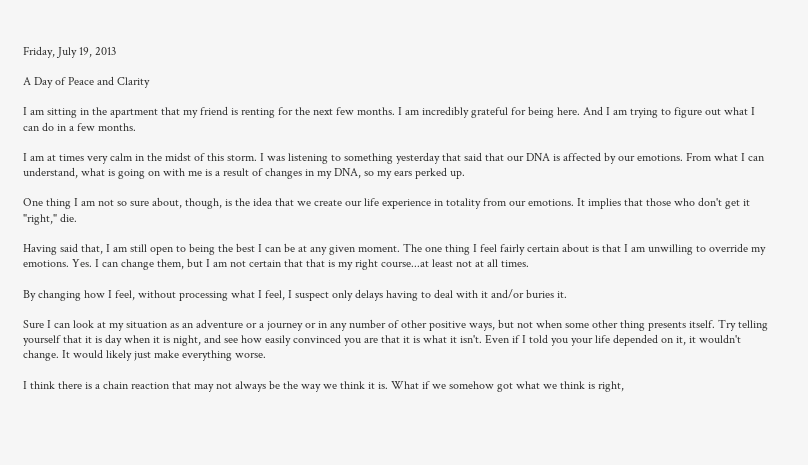Friday, July 19, 2013

A Day of Peace and Clarity

I am sitting in the apartment that my friend is renting for the next few months. I am incredibly grateful for being here. And I am trying to figure out what I can do in a few months.

I am at times very calm in the midst of this storm. I was listening to something yesterday that said that our DNA is affected by our emotions. From what I can understand, what is going on with me is a result of changes in my DNA, so my ears perked up.

One thing I am not so sure about, though, is the idea that we create our life experience in totality from our emotions. It implies that those who don't get it "right," die.

Having said that, I am still open to being the best I can be at any given moment. The one thing I feel fairly certain about is that I am unwilling to override my emotions. Yes. I can change them, but I am not certain that that is my right course...at least not at all times.

By changing how I feel, without processing what I feel, I suspect only delays having to deal with it and/or buries it.

Sure I can look at my situation as an adventure or a journey or in any number of other positive ways, but not when some other thing presents itself. Try telling yourself that it is day when it is night, and see how easily convinced you are that it is what it isn't. Even if I told you your life depended on it, it wouldn't change. It would likely just make everything worse.

I think there is a chain reaction that may not always be the way we think it is. What if we somehow got what we think is right,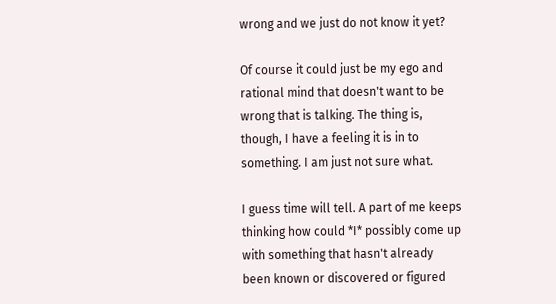wrong and we just do not know it yet?

Of course it could just be my ego and rational mind that doesn't want to be wrong that is talking. The thing is, though, I have a feeling it is in to something. I am just not sure what.

I guess time will tell. A part of me keeps thinking how could *I* possibly come up with something that hasn't already been known or discovered or figured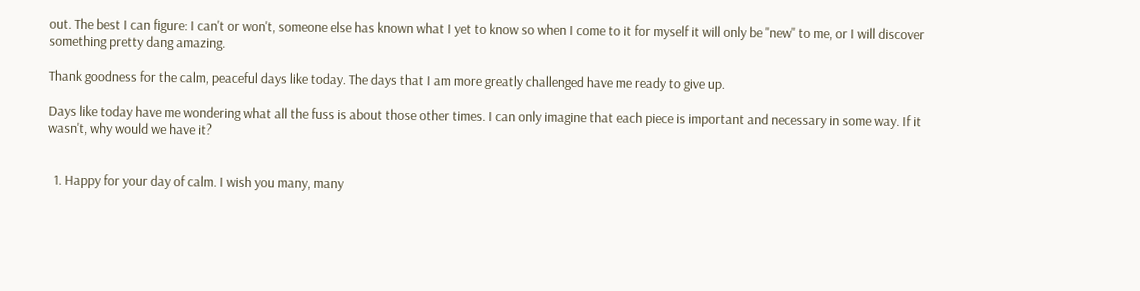out. The best I can figure: I can't or won't, someone else has known what I yet to know so when I come to it for myself it will only be "new" to me, or I will discover something pretty dang amazing.

Thank goodness for the calm, peaceful days like today. The days that I am more greatly challenged have me ready to give up.

Days like today have me wondering what all the fuss is about those other times. I can only imagine that each piece is important and necessary in some way. If it wasn't, why would we have it?


  1. Happy for your day of calm. I wish you many, many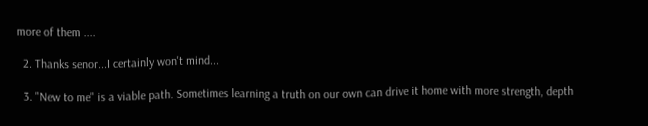more of them ....

  2. Thanks senor...I certainly won't mind...

  3. "New to me" is a viable path. Sometimes learning a truth on our own can drive it home with more strength, depth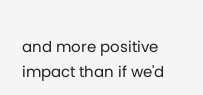and more positive impact than if we'd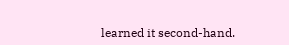learned it second-hand.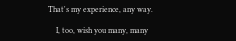That's my experience, any way.

    I, too, wish you many, many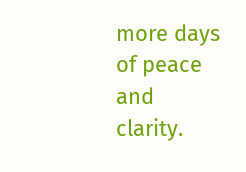more days of peace and clarity.